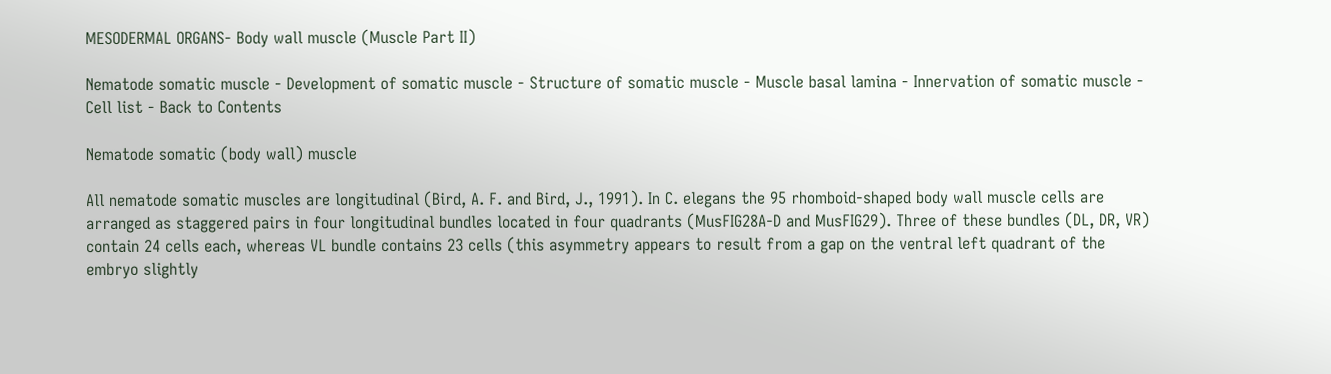MESODERMAL ORGANS- Body wall muscle (Muscle Part II)

Nematode somatic muscle - Development of somatic muscle - Structure of somatic muscle - Muscle basal lamina - Innervation of somatic muscle - Cell list - Back to Contents

Nematode somatic (body wall) muscle

All nematode somatic muscles are longitudinal (Bird, A. F. and Bird, J., 1991). In C. elegans the 95 rhomboid-shaped body wall muscle cells are arranged as staggered pairs in four longitudinal bundles located in four quadrants (MusFIG28A-D and MusFIG29). Three of these bundles (DL, DR, VR) contain 24 cells each, whereas VL bundle contains 23 cells (this asymmetry appears to result from a gap on the ventral left quadrant of the embryo slightly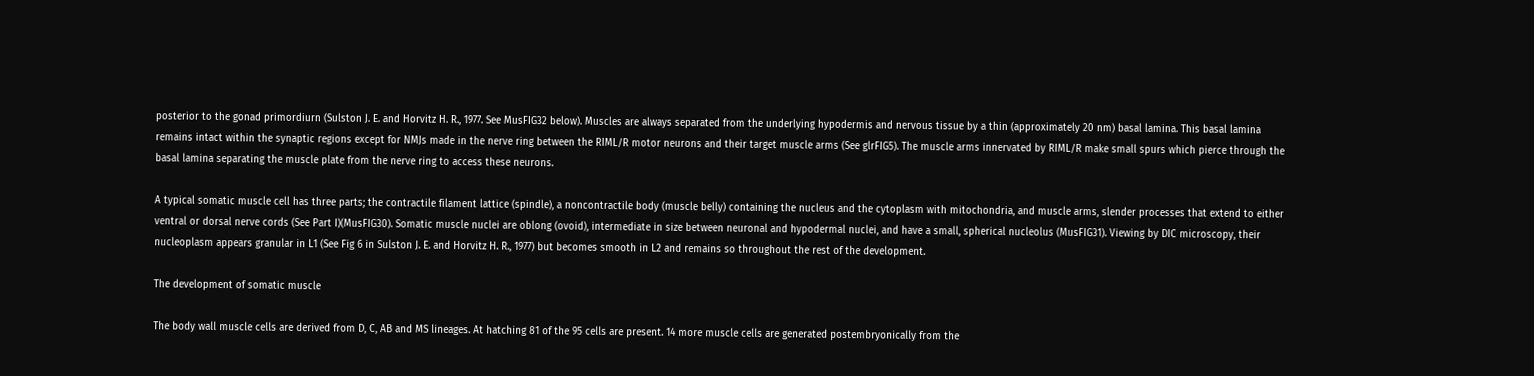posterior to the gonad primordiurn (Sulston J. E. and Horvitz H. R., 1977. See MusFIG32 below). Muscles are always separated from the underlying hypodermis and nervous tissue by a thin (approximately 20 nm) basal lamina. This basal lamina remains intact within the synaptic regions except for NMJs made in the nerve ring between the RIML/R motor neurons and their target muscle arms (See glrFIG5). The muscle arms innervated by RIML/R make small spurs which pierce through the basal lamina separating the muscle plate from the nerve ring to access these neurons.

A typical somatic muscle cell has three parts; the contractile filament lattice (spindle), a noncontractile body (muscle belly) containing the nucleus and the cytoplasm with mitochondria, and muscle arms, slender processes that extend to either ventral or dorsal nerve cords (See Part I)(MusFIG30). Somatic muscle nuclei are oblong (ovoid), intermediate in size between neuronal and hypodermal nuclei, and have a small, spherical nucleolus (MusFIG31). Viewing by DIC microscopy, their nucleoplasm appears granular in L1 (See Fig 6 in Sulston J. E. and Horvitz H. R., 1977) but becomes smooth in L2 and remains so throughout the rest of the development.

The development of somatic muscle

The body wall muscle cells are derived from D, C, AB and MS lineages. At hatching 81 of the 95 cells are present. 14 more muscle cells are generated postembryonically from the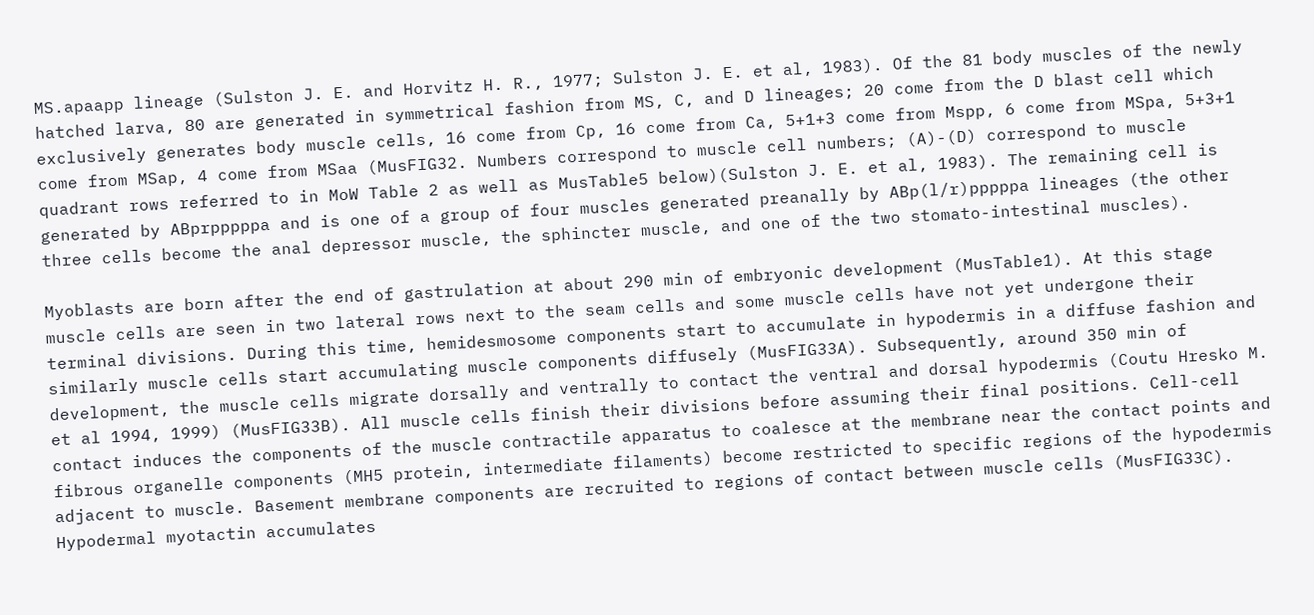MS.apaapp lineage (Sulston J. E. and Horvitz H. R., 1977; Sulston J. E. et al, 1983). Of the 81 body muscles of the newly hatched larva, 80 are generated in symmetrical fashion from MS, C, and D lineages; 20 come from the D blast cell which exclusively generates body muscle cells, 16 come from Cp, 16 come from Ca, 5+1+3 come from Mspp, 6 come from MSpa, 5+3+1 come from MSap, 4 come from MSaa (MusFIG32. Numbers correspond to muscle cell numbers; (A)-(D) correspond to muscle quadrant rows referred to in MoW Table 2 as well as MusTable5 below)(Sulston J. E. et al, 1983). The remaining cell is generated by ABprpppppa and is one of a group of four muscles generated preanally by ABp(l/r)pppppa lineages (the other three cells become the anal depressor muscle, the sphincter muscle, and one of the two stomato-intestinal muscles).

Myoblasts are born after the end of gastrulation at about 290 min of embryonic development (MusTable1). At this stage muscle cells are seen in two lateral rows next to the seam cells and some muscle cells have not yet undergone their terminal divisions. During this time, hemidesmosome components start to accumulate in hypodermis in a diffuse fashion and similarly muscle cells start accumulating muscle components diffusely (MusFIG33A). Subsequently, around 350 min of development, the muscle cells migrate dorsally and ventrally to contact the ventral and dorsal hypodermis (Coutu Hresko M. et al 1994, 1999) (MusFIG33B). All muscle cells finish their divisions before assuming their final positions. Cell-cell contact induces the components of the muscle contractile apparatus to coalesce at the membrane near the contact points and fibrous organelle components (MH5 protein, intermediate filaments) become restricted to specific regions of the hypodermis adjacent to muscle. Basement membrane components are recruited to regions of contact between muscle cells (MusFIG33C). Hypodermal myotactin accumulates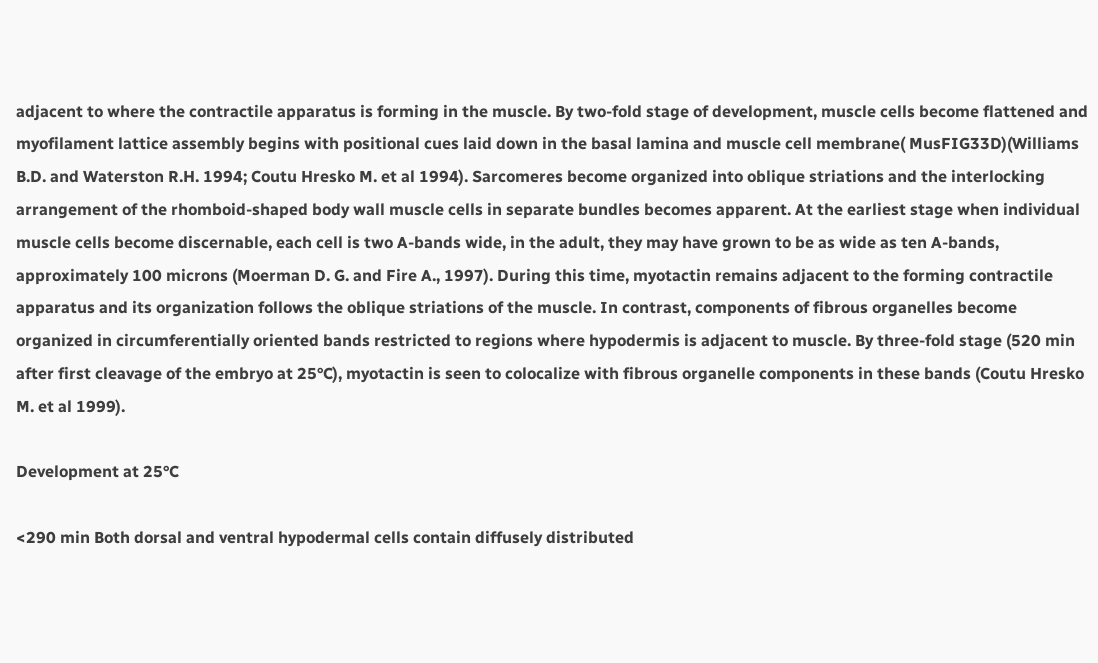adjacent to where the contractile apparatus is forming in the muscle. By two-fold stage of development, muscle cells become flattened and myofilament lattice assembly begins with positional cues laid down in the basal lamina and muscle cell membrane( MusFIG33D)(Williams B.D. and Waterston R.H. 1994; Coutu Hresko M. et al 1994). Sarcomeres become organized into oblique striations and the interlocking arrangement of the rhomboid-shaped body wall muscle cells in separate bundles becomes apparent. At the earliest stage when individual muscle cells become discernable, each cell is two A-bands wide, in the adult, they may have grown to be as wide as ten A-bands, approximately 100 microns (Moerman D. G. and Fire A., 1997). During this time, myotactin remains adjacent to the forming contractile apparatus and its organization follows the oblique striations of the muscle. In contrast, components of fibrous organelles become organized in circumferentially oriented bands restricted to regions where hypodermis is adjacent to muscle. By three-fold stage (520 min after first cleavage of the embryo at 25°C), myotactin is seen to colocalize with fibrous organelle components in these bands (Coutu Hresko M. et al 1999).

Development at 25°C

<290 min Both dorsal and ventral hypodermal cells contain diffusely distributed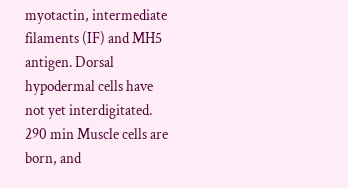myotactin, intermediate filaments (IF) and MH5 antigen. Dorsal hypodermal cells have not yet interdigitated.
290 min Muscle cells are born, and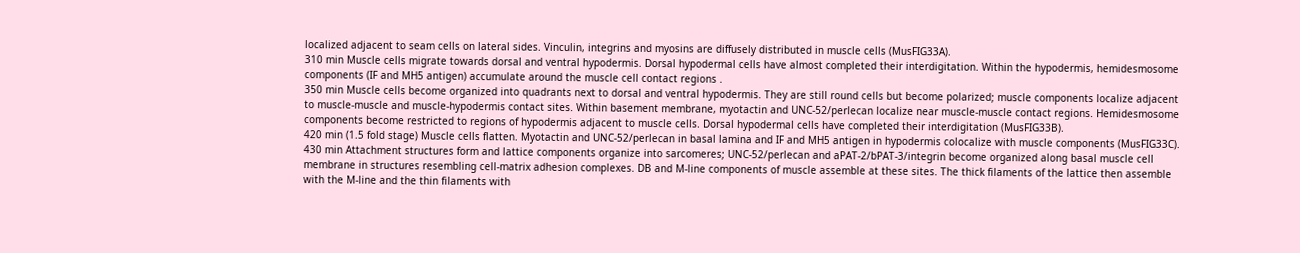localized adjacent to seam cells on lateral sides. Vinculin, integrins and myosins are diffusely distributed in muscle cells (MusFIG33A).
310 min Muscle cells migrate towards dorsal and ventral hypodermis. Dorsal hypodermal cells have almost completed their interdigitation. Within the hypodermis, hemidesmosome components (IF and MH5 antigen) accumulate around the muscle cell contact regions .
350 min Muscle cells become organized into quadrants next to dorsal and ventral hypodermis. They are still round cells but become polarized; muscle components localize adjacent to muscle-muscle and muscle-hypodermis contact sites. Within basement membrane, myotactin and UNC-52/perlecan localize near muscle-muscle contact regions. Hemidesmosome components become restricted to regions of hypodermis adjacent to muscle cells. Dorsal hypodermal cells have completed their interdigitation (MusFIG33B).
420 min (1.5 fold stage) Muscle cells flatten. Myotactin and UNC-52/perlecan in basal lamina and IF and MH5 antigen in hypodermis colocalize with muscle components (MusFIG33C).
430 min Attachment structures form and lattice components organize into sarcomeres; UNC-52/perlecan and aPAT-2/bPAT-3/integrin become organized along basal muscle cell membrane in structures resembling cell-matrix adhesion complexes. DB and M-line components of muscle assemble at these sites. The thick filaments of the lattice then assemble with the M-line and the thin filaments with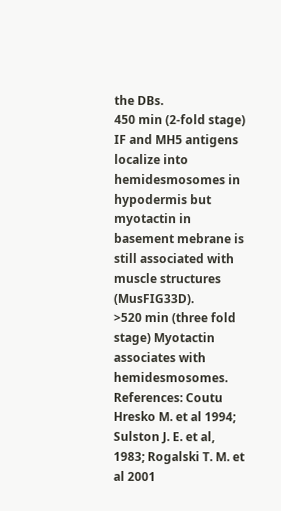the DBs.
450 min (2-fold stage) IF and MH5 antigens localize into hemidesmosomes in hypodermis but myotactin in basement mebrane is still associated with muscle structures (MusFIG33D).
>520 min (three fold stage) Myotactin associates with hemidesmosomes.
References: Coutu Hresko M. et al 1994; Sulston J. E. et al, 1983; Rogalski T. M. et al 2001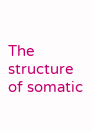The structure of somatic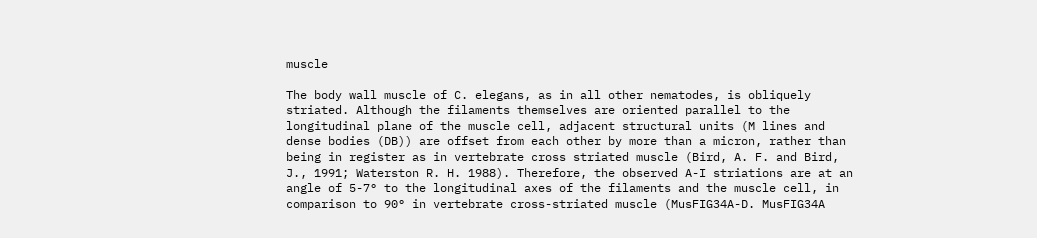muscle

The body wall muscle of C. elegans, as in all other nematodes, is obliquely striated. Although the filaments themselves are oriented parallel to the longitudinal plane of the muscle cell, adjacent structural units (M lines and dense bodies (DB)) are offset from each other by more than a micron, rather than being in register as in vertebrate cross striated muscle (Bird, A. F. and Bird, J., 1991; Waterston R. H. 1988). Therefore, the observed A-I striations are at an angle of 5-7° to the longitudinal axes of the filaments and the muscle cell, in comparison to 90° in vertebrate cross-striated muscle (MusFIG34A-D. MusFIG34A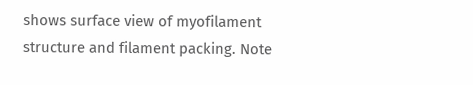shows surface view of myofilament structure and filament packing. Note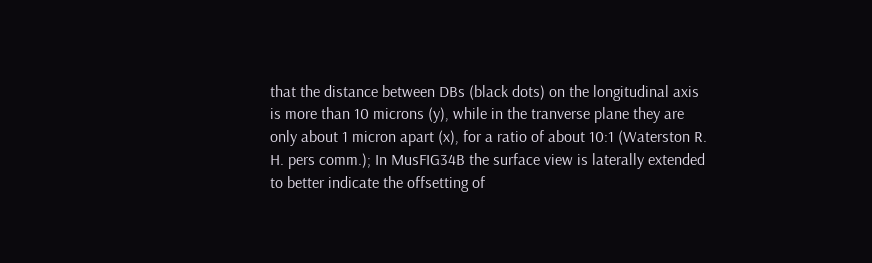that the distance between DBs (black dots) on the longitudinal axis is more than 10 microns (y), while in the tranverse plane they are only about 1 micron apart (x), for a ratio of about 10:1 (Waterston R. H. pers comm.); In MusFIG34B the surface view is laterally extended to better indicate the offsetting of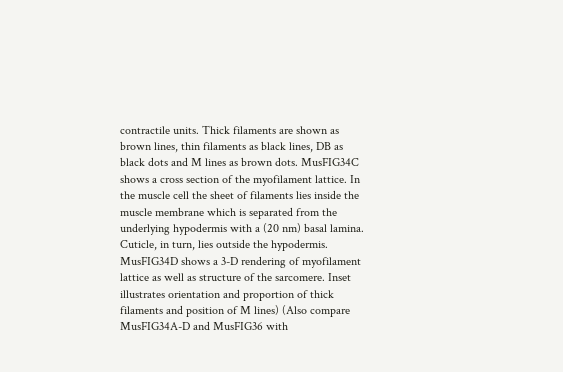contractile units. Thick filaments are shown as brown lines, thin filaments as black lines, DB as black dots and M lines as brown dots. MusFIG34C shows a cross section of the myofilament lattice. In the muscle cell the sheet of filaments lies inside the muscle membrane which is separated from the underlying hypodermis with a (20 nm) basal lamina. Cuticle, in turn, lies outside the hypodermis. MusFIG34D shows a 3-D rendering of myofilament lattice as well as structure of the sarcomere. Inset illustrates orientation and proportion of thick filaments and position of M lines) (Also compare MusFIG34A-D and MusFIG36 with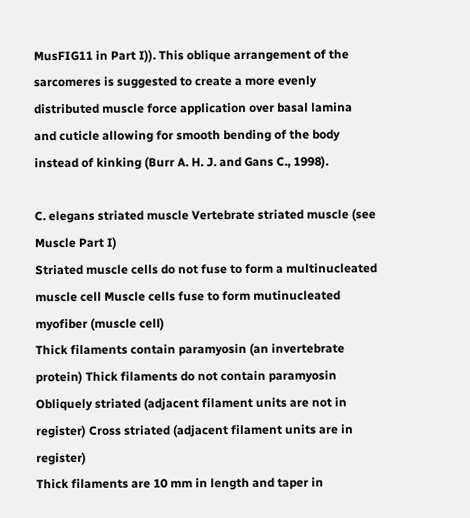MusFIG11 in Part I)). This oblique arrangement of the sarcomeres is suggested to create a more evenly distributed muscle force application over basal lamina and cuticle allowing for smooth bending of the body instead of kinking (Burr A. H. J. and Gans C., 1998).

C. elegans striated muscle Vertebrate striated muscle (see Muscle Part I)
Striated muscle cells do not fuse to form a multinucleated muscle cell Muscle cells fuse to form mutinucleated myofiber (muscle cell)
Thick filaments contain paramyosin (an invertebrate protein) Thick filaments do not contain paramyosin
Obliquely striated (adjacent filament units are not in register) Cross striated (adjacent filament units are in register)
Thick filaments are 10 mm in length and taper in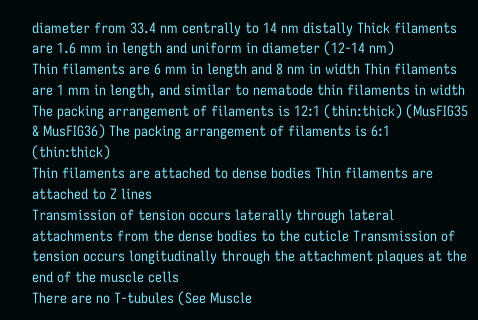diameter from 33.4 nm centrally to 14 nm distally Thick filaments are 1.6 mm in length and uniform in diameter (12-14 nm)
Thin filaments are 6 mm in length and 8 nm in width Thin filaments are 1 mm in length, and similar to nematode thin filaments in width
The packing arrangement of filaments is 12:1 (thin:thick) (MusFIG35 & MusFIG36) The packing arrangement of filaments is 6:1 (thin:thick)
Thin filaments are attached to dense bodies Thin filaments are attached to Z lines
Transmission of tension occurs laterally through lateral attachments from the dense bodies to the cuticle Transmission of tension occurs longitudinally through the attachment plaques at the end of the muscle cells
There are no T-tubules (See Muscle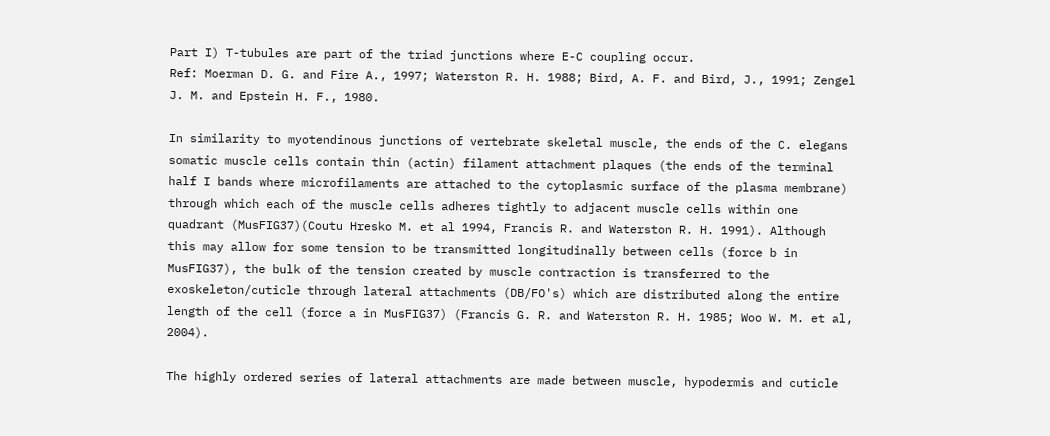Part I) T-tubules are part of the triad junctions where E-C coupling occur.
Ref: Moerman D. G. and Fire A., 1997; Waterston R. H. 1988; Bird, A. F. and Bird, J., 1991; Zengel J. M. and Epstein H. F., 1980.

In similarity to myotendinous junctions of vertebrate skeletal muscle, the ends of the C. elegans somatic muscle cells contain thin (actin) filament attachment plaques (the ends of the terminal half I bands where microfilaments are attached to the cytoplasmic surface of the plasma membrane) through which each of the muscle cells adheres tightly to adjacent muscle cells within one quadrant (MusFIG37)(Coutu Hresko M. et al 1994, Francis R. and Waterston R. H. 1991). Although this may allow for some tension to be transmitted longitudinally between cells (force b in MusFIG37), the bulk of the tension created by muscle contraction is transferred to the exoskeleton/cuticle through lateral attachments (DB/FO's) which are distributed along the entire length of the cell (force a in MusFIG37) (Francis G. R. and Waterston R. H. 1985; Woo W. M. et al, 2004).

The highly ordered series of lateral attachments are made between muscle, hypodermis and cuticle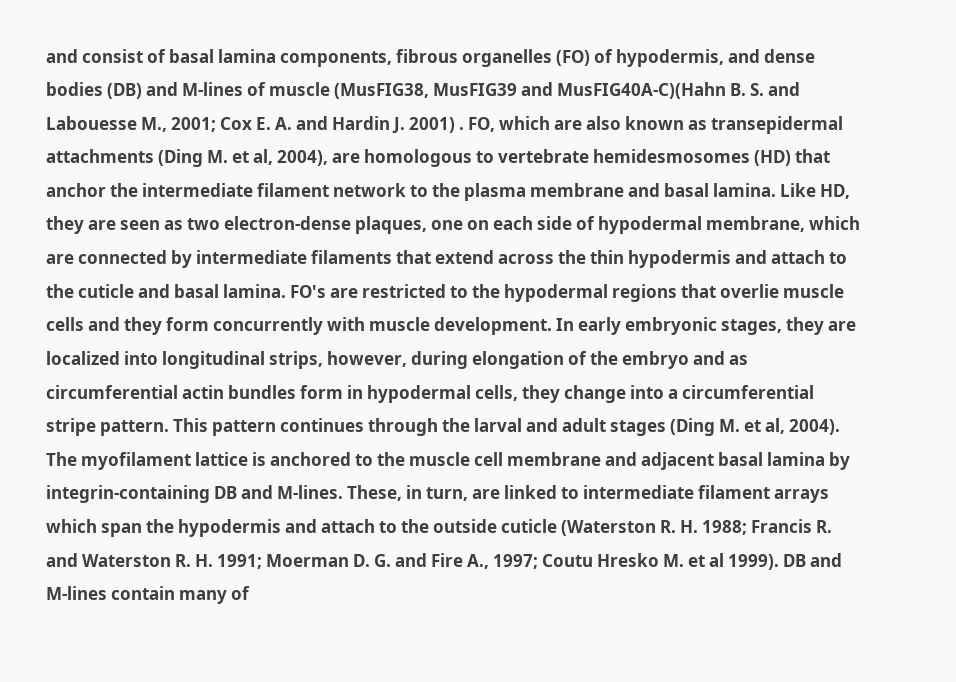and consist of basal lamina components, fibrous organelles (FO) of hypodermis, and dense bodies (DB) and M-lines of muscle (MusFIG38, MusFIG39 and MusFIG40A-C)(Hahn B. S. and Labouesse M., 2001; Cox E. A. and Hardin J. 2001) . FO, which are also known as transepidermal attachments (Ding M. et al, 2004), are homologous to vertebrate hemidesmosomes (HD) that anchor the intermediate filament network to the plasma membrane and basal lamina. Like HD, they are seen as two electron-dense plaques, one on each side of hypodermal membrane, which are connected by intermediate filaments that extend across the thin hypodermis and attach to the cuticle and basal lamina. FO's are restricted to the hypodermal regions that overlie muscle cells and they form concurrently with muscle development. In early embryonic stages, they are localized into longitudinal strips, however, during elongation of the embryo and as circumferential actin bundles form in hypodermal cells, they change into a circumferential stripe pattern. This pattern continues through the larval and adult stages (Ding M. et al, 2004).
The myofilament lattice is anchored to the muscle cell membrane and adjacent basal lamina by integrin-containing DB and M-lines. These, in turn, are linked to intermediate filament arrays which span the hypodermis and attach to the outside cuticle (Waterston R. H. 1988; Francis R. and Waterston R. H. 1991; Moerman D. G. and Fire A., 1997; Coutu Hresko M. et al 1999). DB and M-lines contain many of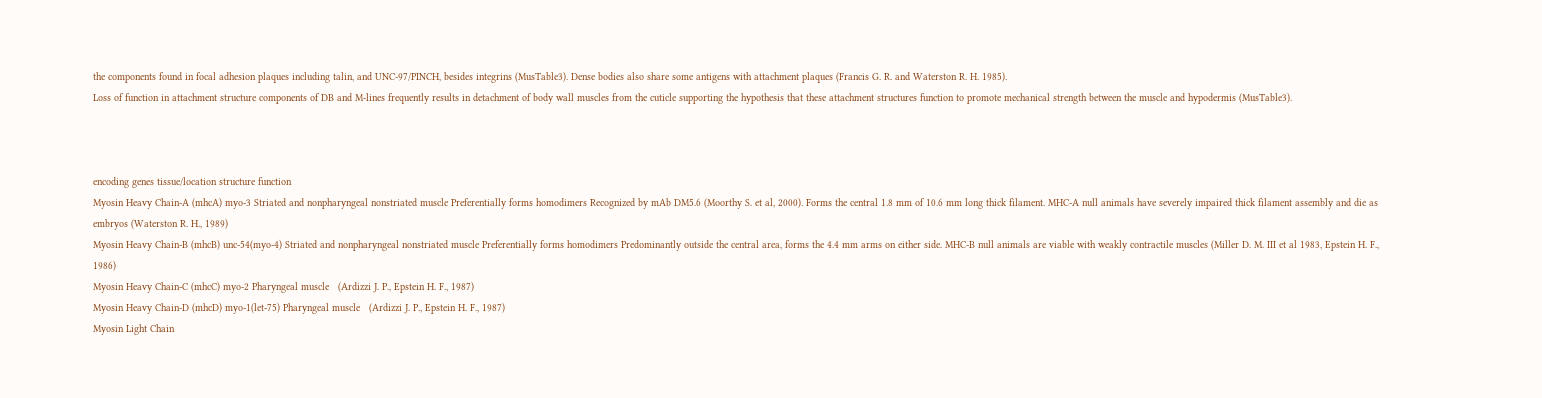the components found in focal adhesion plaques including talin, and UNC-97/PINCH, besides integrins (MusTable3). Dense bodies also share some antigens with attachment plaques (Francis G. R. and Waterston R. H. 1985).
Loss of function in attachment structure components of DB and M-lines frequently results in detachment of body wall muscles from the cuticle supporting the hypothesis that these attachment structures function to promote mechanical strength between the muscle and hypodermis (MusTable3).



encoding genes tissue/location structure function
Myosin Heavy Chain-A (mhcA) myo-3 Striated and nonpharyngeal nonstriated muscle Preferentially forms homodimers Recognized by mAb DM5.6 (Moorthy S. et al, 2000). Forms the central 1.8 mm of 10.6 mm long thick filament. MHC-A null animals have severely impaired thick filament assembly and die as embryos (Waterston R. H., 1989)
Myosin Heavy Chain-B (mhcB) unc-54(myo-4) Striated and nonpharyngeal nonstriated muscle Preferentially forms homodimers Predominantly outside the central area, forms the 4.4 mm arms on either side. MHC-B null animals are viable with weakly contractile muscles (Miller D. M. III et al 1983, Epstein H. F., 1986)
Myosin Heavy Chain-C (mhcC) myo-2 Pharyngeal muscle   (Ardizzi J. P., Epstein H. F., 1987)
Myosin Heavy Chain-D (mhcD) myo-1(let-75) Pharyngeal muscle   (Ardizzi J. P., Epstein H. F., 1987)
Myosin Light Chain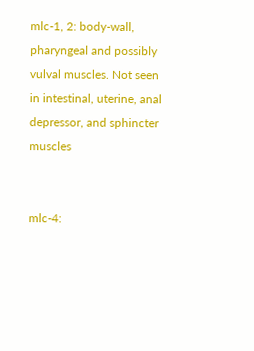mlc-1, 2: body-wall, pharyngeal and possibly vulval muscles. Not seen in intestinal, uterine, anal depressor, and sphincter muscles


mlc-4: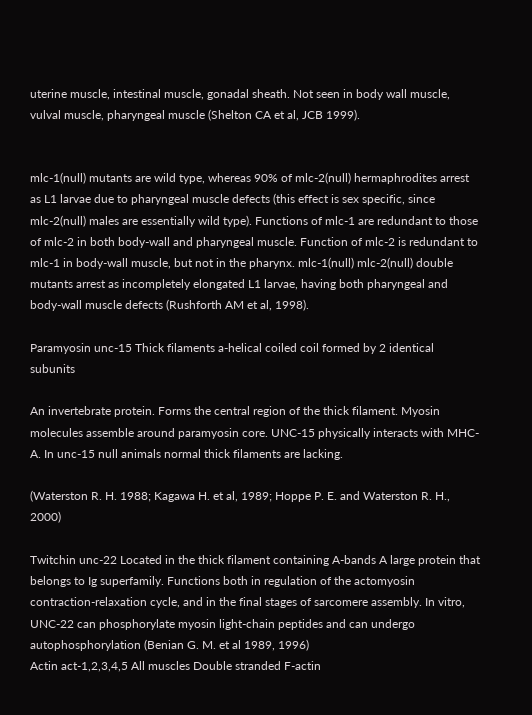uterine muscle, intestinal muscle, gonadal sheath. Not seen in body wall muscle, vulval muscle, pharyngeal muscle (Shelton CA et al, JCB 1999).


mlc-1(null) mutants are wild type, whereas 90% of mlc-2(null) hermaphrodites arrest as L1 larvae due to pharyngeal muscle defects (this effect is sex specific, since mlc-2(null) males are essentially wild type). Functions of mlc-1 are redundant to those of mlc-2 in both body-wall and pharyngeal muscle. Function of mlc-2 is redundant to mlc-1 in body-wall muscle, but not in the pharynx. mlc-1(null) mlc-2(null) double mutants arrest as incompletely elongated L1 larvae, having both pharyngeal and body-wall muscle defects (Rushforth AM et al, 1998).

Paramyosin unc-15 Thick filaments a-helical coiled coil formed by 2 identical subunits

An invertebrate protein. Forms the central region of the thick filament. Myosin molecules assemble around paramyosin core. UNC-15 physically interacts with MHC-A. In unc-15 null animals normal thick filaments are lacking.

(Waterston R. H. 1988; Kagawa H. et al, 1989; Hoppe P. E. and Waterston R. H., 2000)

Twitchin unc-22 Located in the thick filament containing A-bands A large protein that belongs to Ig superfamily. Functions both in regulation of the actomyosin contraction-relaxation cycle, and in the final stages of sarcomere assembly. In vitro, UNC-22 can phosphorylate myosin light-chain peptides and can undergo autophosphorylation (Benian G. M. et al 1989, 1996)
Actin act-1,2,3,4,5 All muscles Double stranded F-actin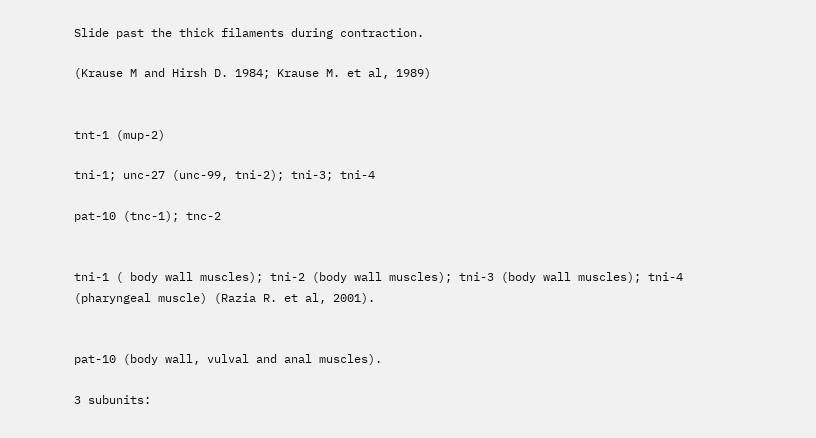Slide past the thick filaments during contraction.

(Krause M and Hirsh D. 1984; Krause M. et al, 1989)


tnt-1 (mup-2)

tni-1; unc-27 (unc-99, tni-2); tni-3; tni-4

pat-10 (tnc-1); tnc-2


tni-1 ( body wall muscles); tni-2 (body wall muscles); tni-3 (body wall muscles); tni-4 (pharyngeal muscle) (Razia R. et al, 2001).


pat-10 (body wall, vulval and anal muscles).

3 subunits: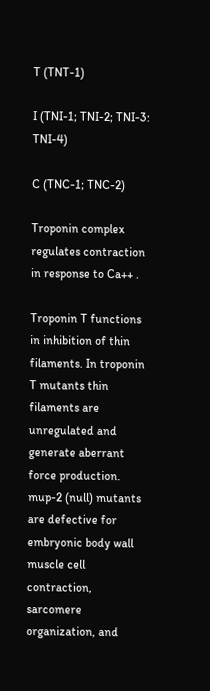T (TNT-1)

I (TNI-1; TNI-2; TNI-3: TNI-4)

C (TNC-1; TNC-2)

Troponin complex regulates contraction in response to Ca++ .

Troponin T functions in inhibition of thin filaments. In troponin T mutants thin filaments are unregulated and generate aberrant force production. mup-2 (null) mutants are defective for embryonic body wall muscle cell contraction, sarcomere organization, and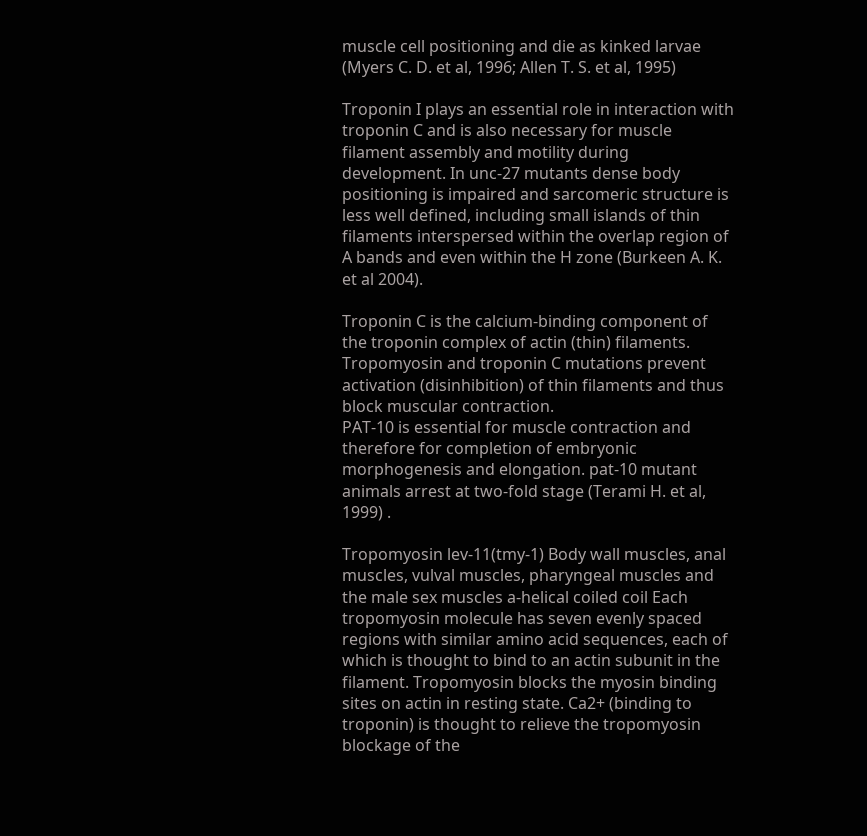muscle cell positioning and die as kinked larvae (Myers C. D. et al, 1996; Allen T. S. et al, 1995)

Troponin I plays an essential role in interaction with troponin C and is also necessary for muscle filament assembly and motility during development. In unc-27 mutants dense body positioning is impaired and sarcomeric structure is less well defined, including small islands of thin filaments interspersed within the overlap region of A bands and even within the H zone (Burkeen A. K. et al 2004).

Troponin C is the calcium-binding component of the troponin complex of actin (thin) filaments. Tropomyosin and troponin C mutations prevent activation (disinhibition) of thin filaments and thus block muscular contraction.
PAT-10 is essential for muscle contraction and therefore for completion of embryonic morphogenesis and elongation. pat-10 mutant animals arrest at two-fold stage (Terami H. et al, 1999) .

Tropomyosin lev-11(tmy-1) Body wall muscles, anal muscles, vulval muscles, pharyngeal muscles and the male sex muscles a-helical coiled coil Each tropomyosin molecule has seven evenly spaced regions with similar amino acid sequences, each of which is thought to bind to an actin subunit in the filament. Tropomyosin blocks the myosin binding sites on actin in resting state. Ca2+ (binding to troponin) is thought to relieve the tropomyosin blockage of the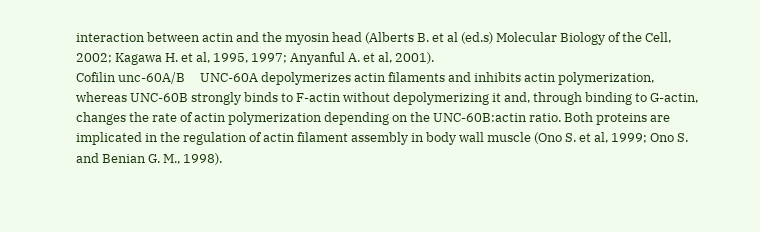interaction between actin and the myosin head (Alberts B. et al (ed.s) Molecular Biology of the Cell, 2002; Kagawa H. et al, 1995, 1997; Anyanful A. et al, 2001).
Cofilin unc-60A/B     UNC-60A depolymerizes actin filaments and inhibits actin polymerization, whereas UNC-60B strongly binds to F-actin without depolymerizing it and, through binding to G-actin, changes the rate of actin polymerization depending on the UNC-60B:actin ratio. Both proteins are implicated in the regulation of actin filament assembly in body wall muscle (Ono S. et al, 1999; Ono S. and Benian G. M., 1998).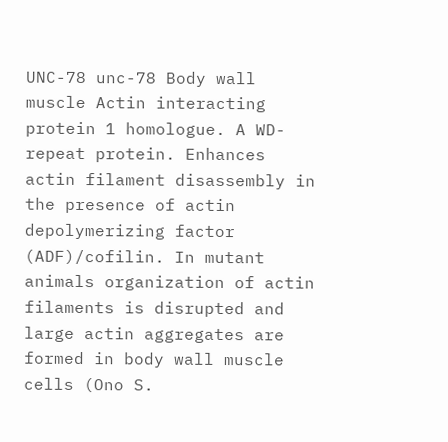UNC-78 unc-78 Body wall muscle Actin interacting protein 1 homologue. A WD-repeat protein. Enhances actin filament disassembly in the presence of actin depolymerizing factor (ADF)/cofilin. In mutant animals organization of actin filaments is disrupted and large actin aggregates are formed in body wall muscle cells (Ono S.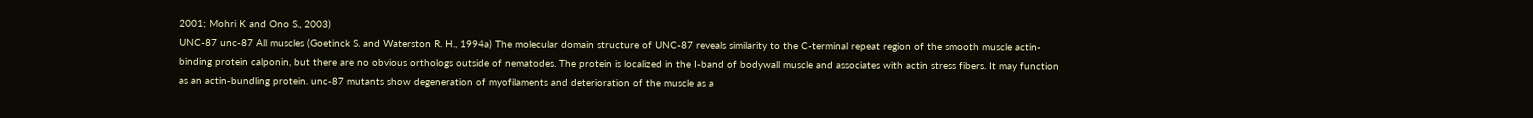2001; Mohri K and Ono S., 2003)
UNC-87 unc-87 All muscles (Goetinck S. and Waterston R. H., 1994a) The molecular domain structure of UNC-87 reveals similarity to the C-terminal repeat region of the smooth muscle actin-binding protein calponin, but there are no obvious orthologs outside of nematodes. The protein is localized in the I-band of bodywall muscle and associates with actin stress fibers. It may function as an actin-bundling protein. unc-87 mutants show degeneration of myofilaments and deterioration of the muscle as a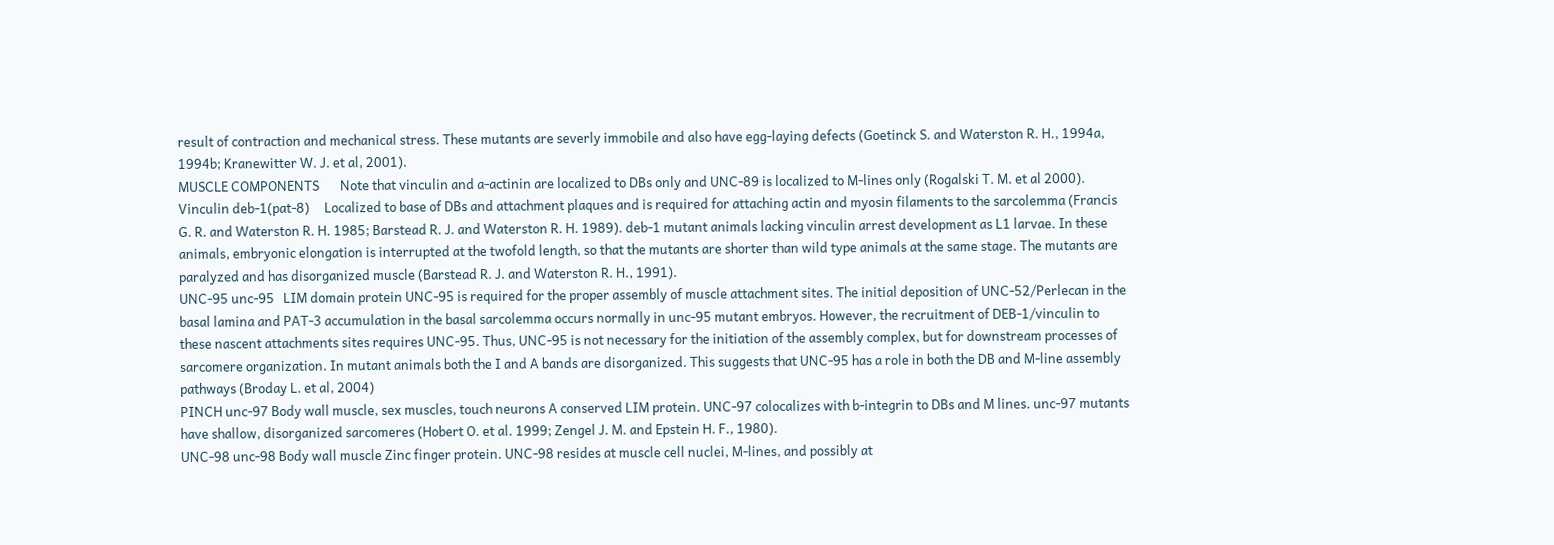result of contraction and mechanical stress. These mutants are severly immobile and also have egg-laying defects (Goetinck S. and Waterston R. H., 1994a, 1994b; Kranewitter W. J. et al, 2001).
MUSCLE COMPONENTS       Note that vinculin and a-actinin are localized to DBs only and UNC-89 is localized to M-lines only (Rogalski T. M. et al 2000).
Vinculin deb-1(pat-8)     Localized to base of DBs and attachment plaques and is required for attaching actin and myosin filaments to the sarcolemma (Francis G. R. and Waterston R. H. 1985; Barstead R. J. and Waterston R. H. 1989). deb-1 mutant animals lacking vinculin arrest development as L1 larvae. In these animals, embryonic elongation is interrupted at the twofold length, so that the mutants are shorter than wild type animals at the same stage. The mutants are paralyzed and has disorganized muscle (Barstead R. J. and Waterston R. H., 1991).
UNC-95 unc-95   LIM domain protein UNC-95 is required for the proper assembly of muscle attachment sites. The initial deposition of UNC-52/Perlecan in the basal lamina and PAT-3 accumulation in the basal sarcolemma occurs normally in unc-95 mutant embryos. However, the recruitment of DEB-1/vinculin to these nascent attachments sites requires UNC-95. Thus, UNC-95 is not necessary for the initiation of the assembly complex, but for downstream processes of sarcomere organization. In mutant animals both the I and A bands are disorganized. This suggests that UNC-95 has a role in both the DB and M-line assembly pathways (Broday L. et al, 2004)
PINCH unc-97 Body wall muscle, sex muscles, touch neurons A conserved LIM protein. UNC-97 colocalizes with b-integrin to DBs and M lines. unc-97 mutants have shallow, disorganized sarcomeres (Hobert O. et al. 1999; Zengel J. M. and Epstein H. F., 1980).
UNC-98 unc-98 Body wall muscle Zinc finger protein. UNC-98 resides at muscle cell nuclei, M-lines, and possibly at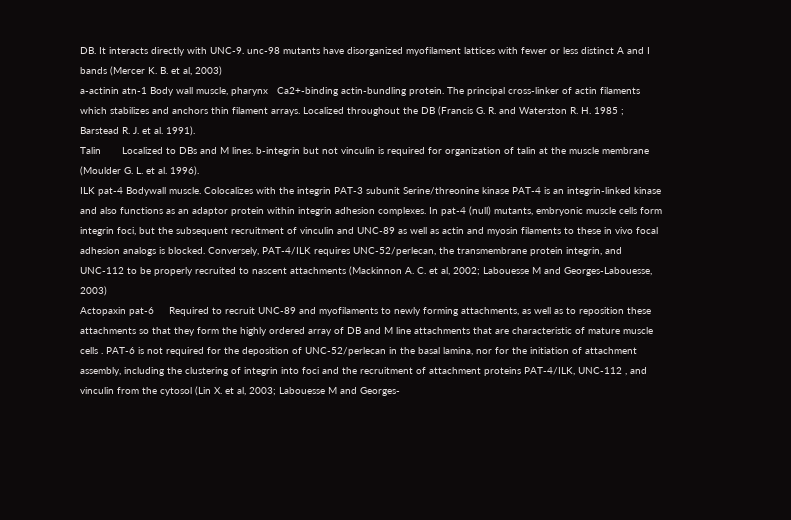DB. It interacts directly with UNC-9. unc-98 mutants have disorganized myofilament lattices with fewer or less distinct A and I bands (Mercer K. B. et al, 2003)
a-actinin atn-1 Body wall muscle, pharynx   Ca2+-binding actin-bundling protein. The principal cross-linker of actin filaments which stabilizes and anchors thin filament arrays. Localized throughout the DB (Francis G. R. and Waterston R. H. 1985 ; Barstead R. J. et al. 1991).
Talin       Localized to DBs and M lines. b-integrin but not vinculin is required for organization of talin at the muscle membrane (Moulder G. L. et al. 1996).
ILK pat-4 Bodywall muscle. Colocalizes with the integrin PAT-3 subunit Serine/threonine kinase PAT-4 is an integrin-linked kinase and also functions as an adaptor protein within integrin adhesion complexes. In pat-4 (null) mutants, embryonic muscle cells form integrin foci, but the subsequent recruitment of vinculin and UNC-89 as well as actin and myosin filaments to these in vivo focal adhesion analogs is blocked. Conversely, PAT-4/ILK requires UNC-52/perlecan, the transmembrane protein integrin, and UNC-112 to be properly recruited to nascent attachments (Mackinnon A. C. et al, 2002; Labouesse M and Georges-Labouesse, 2003)
Actopaxin pat-6     Required to recruit UNC-89 and myofilaments to newly forming attachments, as well as to reposition these attachments so that they form the highly ordered array of DB and M line attachments that are characteristic of mature muscle cells . PAT-6 is not required for the deposition of UNC-52/perlecan in the basal lamina, nor for the initiation of attachment assembly, including the clustering of integrin into foci and the recruitment of attachment proteins PAT-4/ILK, UNC-112 , and vinculin from the cytosol (Lin X. et al, 2003; Labouesse M and Georges-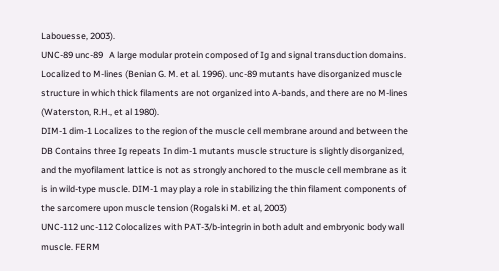Labouesse, 2003).
UNC-89 unc-89   A large modular protein composed of Ig and signal transduction domains. Localized to M-lines (Benian G. M. et al. 1996). unc-89 mutants have disorganized muscle structure in which thick filaments are not organized into A-bands, and there are no M-lines (Waterston, R.H., et al 1980).
DIM-1 dim-1 Localizes to the region of the muscle cell membrane around and between the DB Contains three Ig repeats In dim-1 mutants muscle structure is slightly disorganized, and the myofilament lattice is not as strongly anchored to the muscle cell membrane as it is in wild-type muscle. DIM-1 may play a role in stabilizing the thin filament components of the sarcomere upon muscle tension (Rogalski M. et al, 2003)
UNC-112 unc-112 Colocalizes with PAT-3/b-integrin in both adult and embryonic body wall muscle. FERM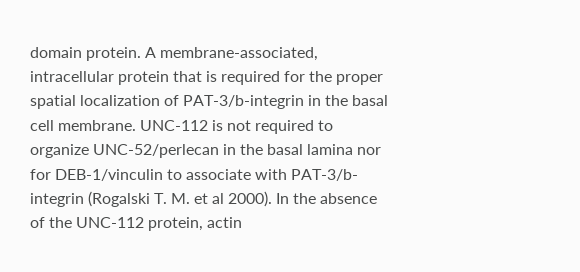domain protein. A membrane-associated, intracellular protein that is required for the proper spatial localization of PAT-3/b-integrin in the basal cell membrane. UNC-112 is not required to organize UNC-52/perlecan in the basal lamina nor for DEB-1/vinculin to associate with PAT-3/b-integrin (Rogalski T. M. et al 2000). In the absence of the UNC-112 protein, actin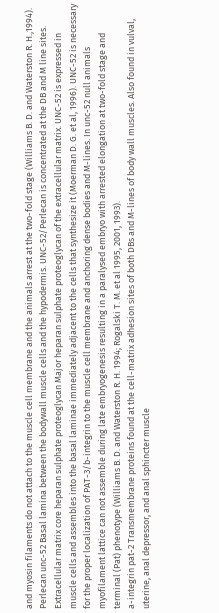and myosin filaments do not attach to the muscle cell membrane and the animals arrest at the two-fold stage (Williams B. D. and Waterston R. H.,1994).
Perlecan unc-52 Basal lamina between the bodywall muscle cells and the hypodermis. UNC-52/Perlecan is concentrated at the DB and M line sites. Extracellular matrix core heparan sulphate proteoglycan Major heparan sulphate proteoglycan of the extracellular matrix. UNC-52 is expressed in muscle cells and assembles into the basal laminae immediately adjacent to the cells that synthesize it (Moerman D. G. et al, 1996). UNC-52 is necessary for the proper localization of PAT-3/b-integrin to the muscle cell membrane and anchoring dense bodies and M-lines. In unc-52 null animals myofilament lattice can not assemble during late embryogenesis resulting in a paralysed embryo with arrested elongation at two-fold stage and terminal (Pat) phenotype (Williams B. D. and Waterston R. H. 1994; Rogalski T. M. et al 1995, 2001, 1993).
a-integrin pat-2 Transmembrane proteins found at the cell-matrix adhesion sites of both DBs and M-lines of body wall muscles. Also found in vulval, uterine, anal depressor, and anal sphincter muscle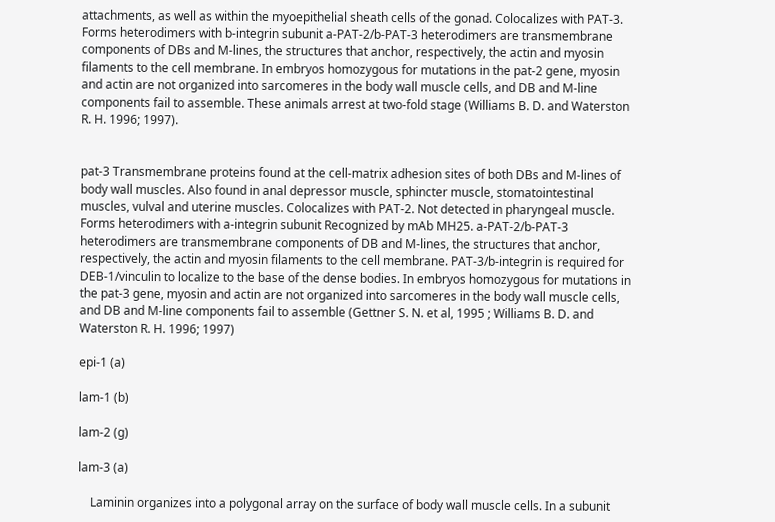attachments, as well as within the myoepithelial sheath cells of the gonad. Colocalizes with PAT-3. Forms heterodimers with b-integrin subunit a-PAT-2/b-PAT-3 heterodimers are transmembrane components of DBs and M-lines, the structures that anchor, respectively, the actin and myosin filaments to the cell membrane. In embryos homozygous for mutations in the pat-2 gene, myosin and actin are not organized into sarcomeres in the body wall muscle cells, and DB and M-line components fail to assemble. These animals arrest at two-fold stage (Williams B. D. and Waterston R. H. 1996; 1997).


pat-3 Transmembrane proteins found at the cell-matrix adhesion sites of both DBs and M-lines of body wall muscles. Also found in anal depressor muscle, sphincter muscle, stomatointestinal muscles, vulval and uterine muscles. Colocalizes with PAT-2. Not detected in pharyngeal muscle. Forms heterodimers with a-integrin subunit Recognized by mAb MH25. a-PAT-2/b-PAT-3 heterodimers are transmembrane components of DB and M-lines, the structures that anchor, respectively, the actin and myosin filaments to the cell membrane. PAT-3/b-integrin is required for DEB-1/vinculin to localize to the base of the dense bodies. In embryos homozygous for mutations in the pat-3 gene, myosin and actin are not organized into sarcomeres in the body wall muscle cells, and DB and M-line components fail to assemble (Gettner S. N. et al, 1995 ; Williams B. D. and Waterston R. H. 1996; 1997)

epi-1 (a)

lam-1 (b)

lam-2 (g)

lam-3 (a)

    Laminin organizes into a polygonal array on the surface of body wall muscle cells. In a subunit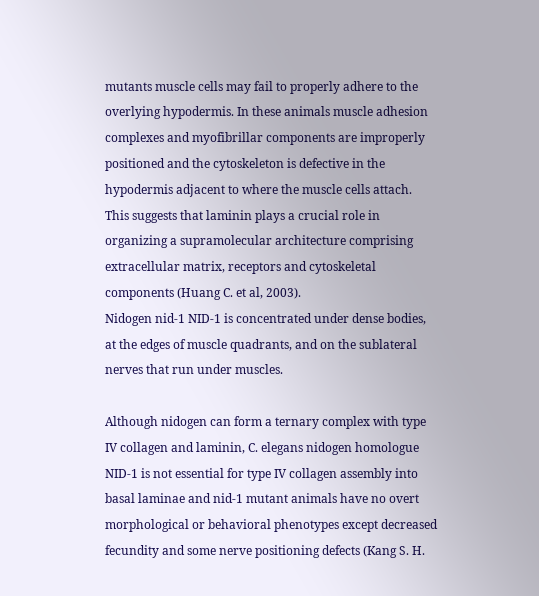mutants muscle cells may fail to properly adhere to the overlying hypodermis. In these animals muscle adhesion complexes and myofibrillar components are improperly positioned and the cytoskeleton is defective in the hypodermis adjacent to where the muscle cells attach. This suggests that laminin plays a crucial role in organizing a supramolecular architecture comprising extracellular matrix, receptors and cytoskeletal components (Huang C. et al, 2003).
Nidogen nid-1 NID-1 is concentrated under dense bodies, at the edges of muscle quadrants, and on the sublateral nerves that run under muscles.

Although nidogen can form a ternary complex with type IV collagen and laminin, C. elegans nidogen homologue NID-1 is not essential for type IV collagen assembly into basal laminae and nid-1 mutant animals have no overt morphological or behavioral phenotypes except decreased fecundity and some nerve positioning defects (Kang S. H.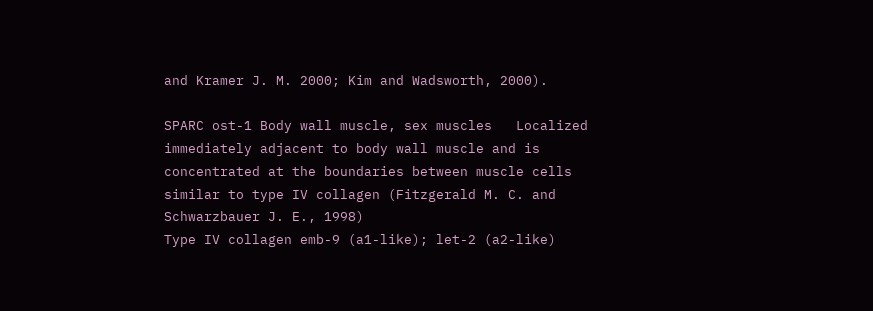and Kramer J. M. 2000; Kim and Wadsworth, 2000).

SPARC ost-1 Body wall muscle, sex muscles   Localized immediately adjacent to body wall muscle and is concentrated at the boundaries between muscle cells similar to type IV collagen (Fitzgerald M. C. and Schwarzbauer J. E., 1998)
Type IV collagen emb-9 (a1-like); let-2 (a2-like)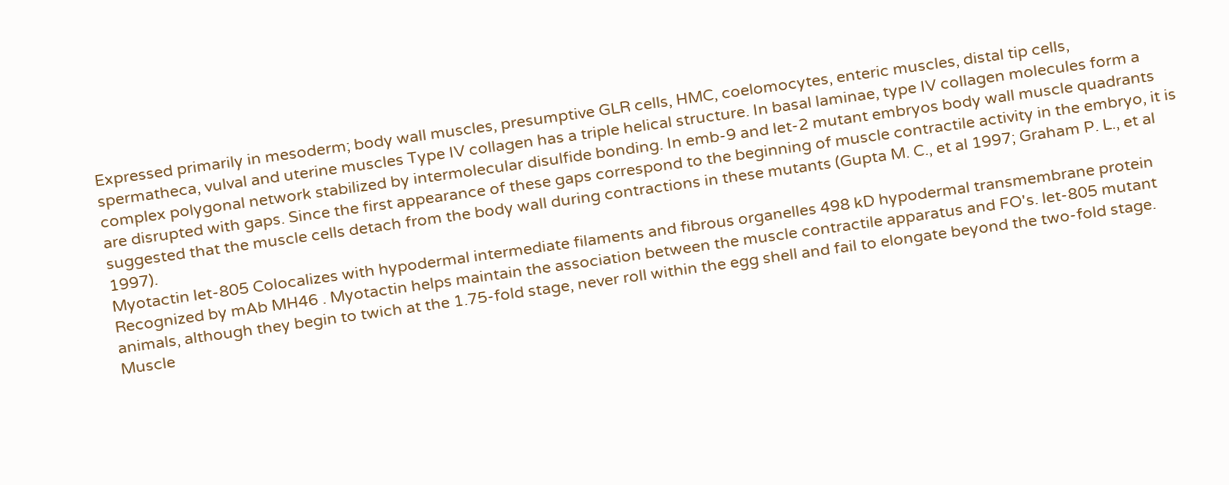Expressed primarily in mesoderm; body wall muscles, presumptive GLR cells, HMC, coelomocytes, enteric muscles, distal tip cells, spermatheca, vulval and uterine muscles Type IV collagen has a triple helical structure. In basal laminae, type IV collagen molecules form a complex polygonal network stabilized by intermolecular disulfide bonding. In emb-9 and let-2 mutant embryos body wall muscle quadrants are disrupted with gaps. Since the first appearance of these gaps correspond to the beginning of muscle contractile activity in the embryo, it is suggested that the muscle cells detach from the body wall during contractions in these mutants (Gupta M. C., et al 1997; Graham P. L., et al 1997).
Myotactin let-805 Colocalizes with hypodermal intermediate filaments and fibrous organelles 498 kD hypodermal transmembrane protein Recognized by mAb MH46 . Myotactin helps maintain the association between the muscle contractile apparatus and FO's. let-805 mutant animals, although they begin to twich at the 1.75-fold stage, never roll within the egg shell and fail to elongate beyond the two-fold stage. Muscle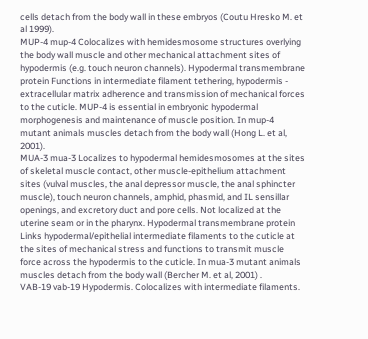cells detach from the body wall in these embryos (Coutu Hresko M. et al 1999).
MUP-4 mup-4 Colocalizes with hemidesmosome structures overlying the body wall muscle and other mechanical attachment sites of hypodermis (e.g. touch neuron channels). Hypodermal transmembrane protein Functions in intermediate filament tethering, hypodermis - extracellular matrix adherence and transmission of mechanical forces to the cuticle. MUP-4 is essential in embryonic hypodermal morphogenesis and maintenance of muscle position. In mup-4 mutant animals muscles detach from the body wall (Hong L. et al, 2001).
MUA-3 mua-3 Localizes to hypodermal hemidesmosomes at the sites of skeletal muscle contact, other muscle-epithelium attachment sites (vulval muscles, the anal depressor muscle, the anal sphincter muscle), touch neuron channels, amphid, phasmid, and IL sensillar openings, and excretory duct and pore cells. Not localized at the uterine seam or in the pharynx. Hypodermal transmembrane protein Links hypodermal/epithelial intermediate filaments to the cuticle at the sites of mechanical stress and functions to transmit muscle force across the hypodermis to the cuticle. In mua-3 mutant animals muscles detach from the body wall (Bercher M. et al, 2001) .
VAB-19 vab-19 Hypodermis. Colocalizes with intermediate filaments.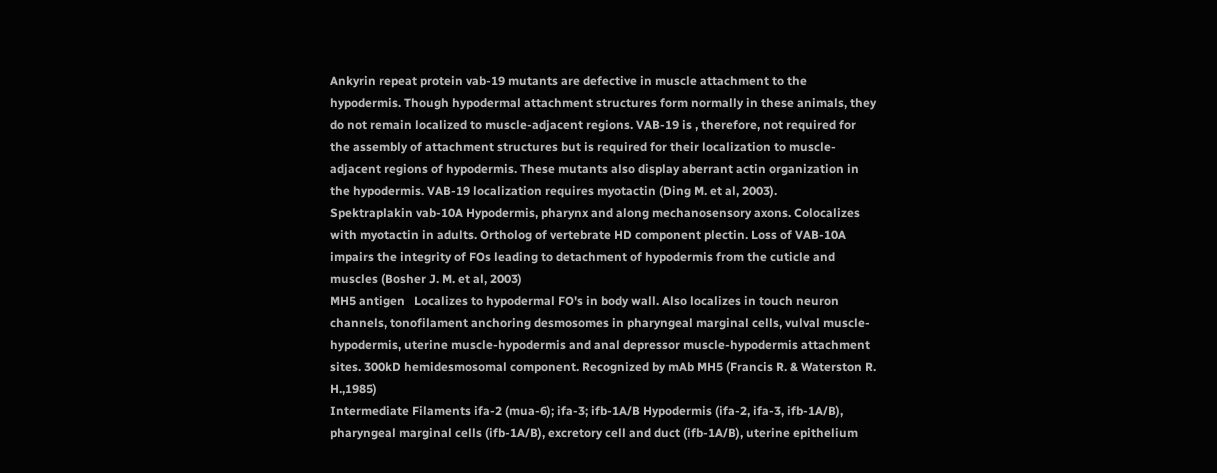Ankyrin repeat protein vab-19 mutants are defective in muscle attachment to the hypodermis. Though hypodermal attachment structures form normally in these animals, they do not remain localized to muscle-adjacent regions. VAB-19 is , therefore, not required for the assembly of attachment structures but is required for their localization to muscle-adjacent regions of hypodermis. These mutants also display aberrant actin organization in the hypodermis. VAB-19 localization requires myotactin (Ding M. et al, 2003).
Spektraplakin vab-10A Hypodermis, pharynx and along mechanosensory axons. Colocalizes with myotactin in adults. Ortholog of vertebrate HD component plectin. Loss of VAB-10A impairs the integrity of FOs leading to detachment of hypodermis from the cuticle and muscles (Bosher J. M. et al, 2003)
MH5 antigen   Localizes to hypodermal FO's in body wall. Also localizes in touch neuron channels, tonofilament anchoring desmosomes in pharyngeal marginal cells, vulval muscle-hypodermis, uterine muscle-hypodermis and anal depressor muscle-hypodermis attachment sites. 300kD hemidesmosomal component. Recognized by mAb MH5 (Francis R. & Waterston R. H.,1985)
Intermediate Filaments ifa-2 (mua-6); ifa-3; ifb-1A/B Hypodermis (ifa-2, ifa-3, ifb-1A/B), pharyngeal marginal cells (ifb-1A/B), excretory cell and duct (ifb-1A/B), uterine epithelium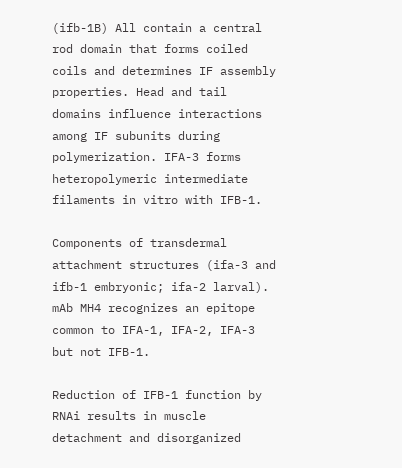(ifb-1B) All contain a central rod domain that forms coiled coils and determines IF assembly properties. Head and tail domains influence interactions among IF subunits during polymerization. IFA-3 forms heteropolymeric intermediate filaments in vitro with IFB-1.

Components of transdermal attachment structures (ifa-3 and ifb-1 embryonic; ifa-2 larval). mAb MH4 recognizes an epitope common to IFA-1, IFA-2, IFA-3 but not IFB-1.

Reduction of IFB-1 function by RNAi results in muscle detachment and disorganized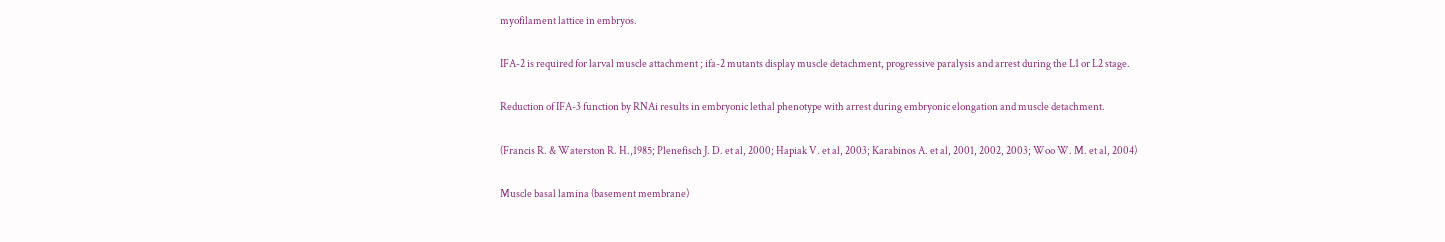myofilament lattice in embryos.

IFA-2 is required for larval muscle attachment ; ifa-2 mutants display muscle detachment, progressive paralysis and arrest during the L1 or L2 stage.

Reduction of IFA-3 function by RNAi results in embryonic lethal phenotype with arrest during embryonic elongation and muscle detachment.

(Francis R. & Waterston R. H.,1985; Plenefisch J. D. et al, 2000; Hapiak V. et al, 2003; Karabinos A. et al, 2001, 2002, 2003; Woo W. M. et al, 2004)

Muscle basal lamina (basement membrane)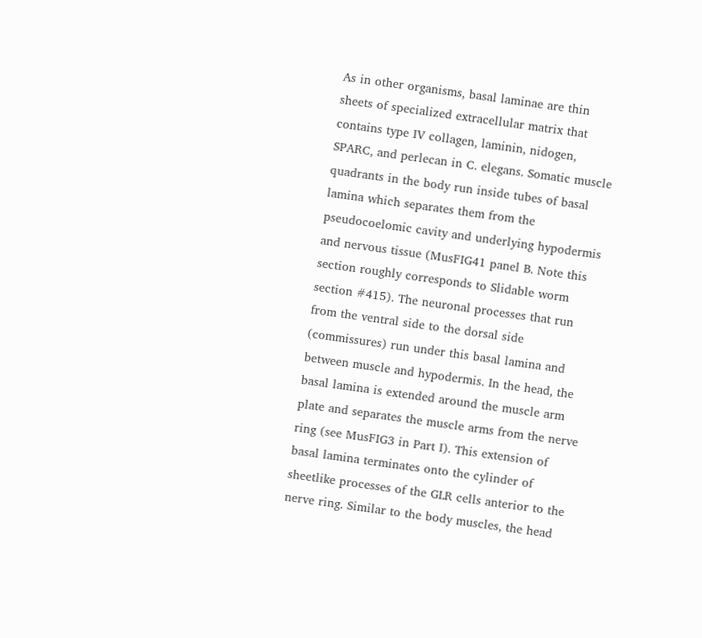As in other organisms, basal laminae are thin sheets of specialized extracellular matrix that contains type IV collagen, laminin, nidogen, SPARC, and perlecan in C. elegans. Somatic muscle quadrants in the body run inside tubes of basal lamina which separates them from the pseudocoelomic cavity and underlying hypodermis and nervous tissue (MusFIG41 panel B. Note this section roughly corresponds to Slidable worm section #415). The neuronal processes that run from the ventral side to the dorsal side (commissures) run under this basal lamina and between muscle and hypodermis. In the head, the basal lamina is extended around the muscle arm plate and separates the muscle arms from the nerve ring (see MusFIG3 in Part I). This extension of basal lamina terminates onto the cylinder of sheetlike processes of the GLR cells anterior to the nerve ring. Similar to the body muscles, the head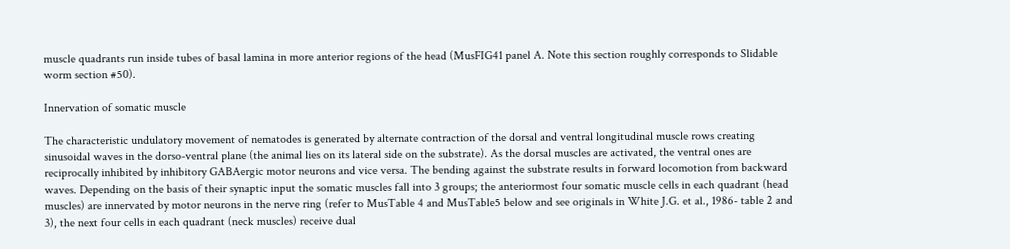muscle quadrants run inside tubes of basal lamina in more anterior regions of the head (MusFIG41 panel A. Note this section roughly corresponds to Slidable worm section #50).

Innervation of somatic muscle

The characteristic undulatory movement of nematodes is generated by alternate contraction of the dorsal and ventral longitudinal muscle rows creating sinusoidal waves in the dorso-ventral plane (the animal lies on its lateral side on the substrate). As the dorsal muscles are activated, the ventral ones are reciprocally inhibited by inhibitory GABAergic motor neurons and vice versa. The bending against the substrate results in forward locomotion from backward waves. Depending on the basis of their synaptic input the somatic muscles fall into 3 groups; the anteriormost four somatic muscle cells in each quadrant (head muscles) are innervated by motor neurons in the nerve ring (refer to MusTable 4 and MusTable5 below and see originals in White J.G. et al., 1986- table 2 and 3), the next four cells in each quadrant (neck muscles) receive dual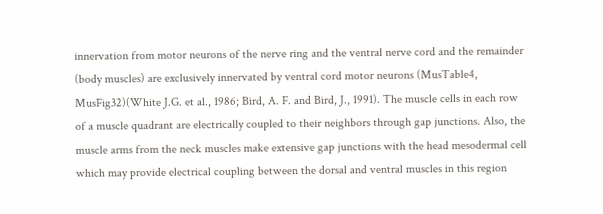innervation from motor neurons of the nerve ring and the ventral nerve cord and the remainder (body muscles) are exclusively innervated by ventral cord motor neurons (MusTable4, MusFig32)(White J.G. et al., 1986; Bird, A. F. and Bird, J., 1991). The muscle cells in each row of a muscle quadrant are electrically coupled to their neighbors through gap junctions. Also, the muscle arms from the neck muscles make extensive gap junctions with the head mesodermal cell which may provide electrical coupling between the dorsal and ventral muscles in this region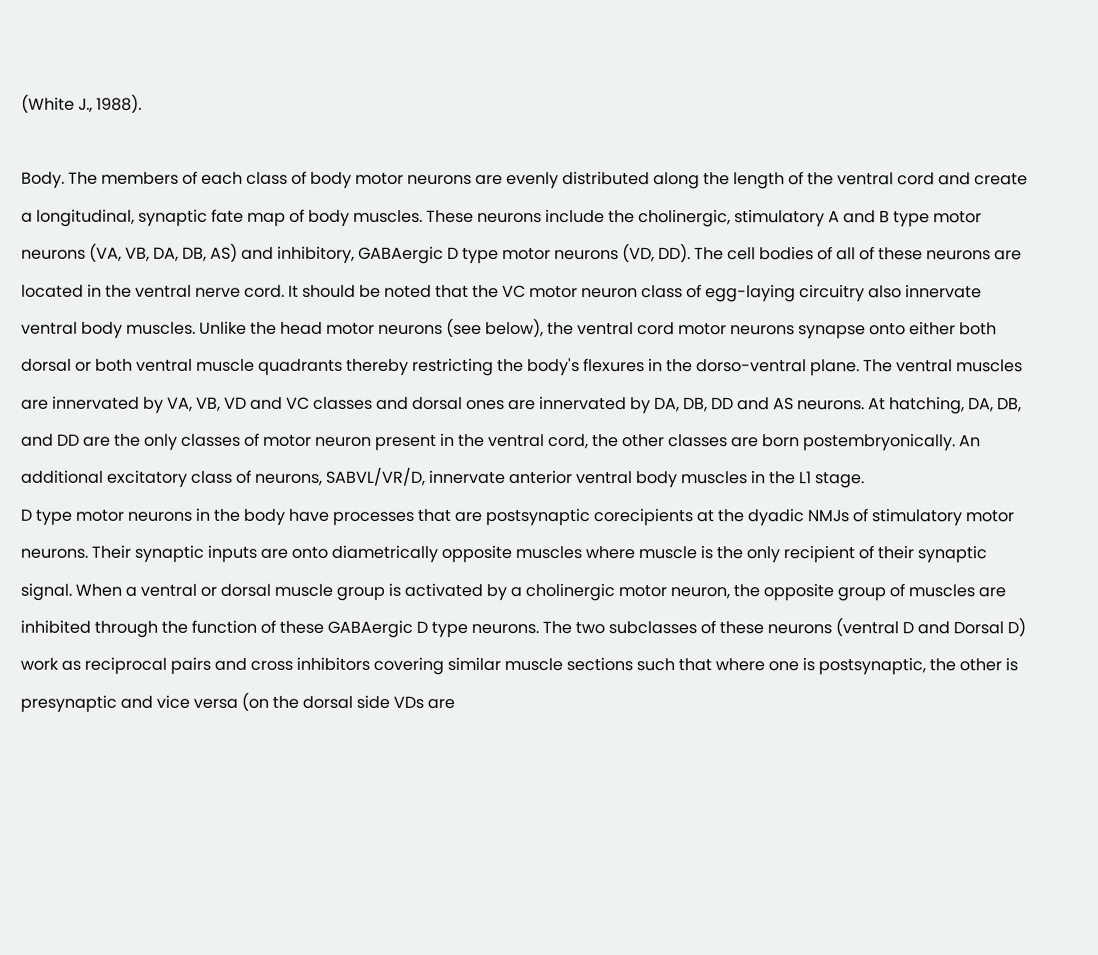(White J., 1988).

Body. The members of each class of body motor neurons are evenly distributed along the length of the ventral cord and create a longitudinal, synaptic fate map of body muscles. These neurons include the cholinergic, stimulatory A and B type motor neurons (VA, VB, DA, DB, AS) and inhibitory, GABAergic D type motor neurons (VD, DD). The cell bodies of all of these neurons are located in the ventral nerve cord. It should be noted that the VC motor neuron class of egg-laying circuitry also innervate ventral body muscles. Unlike the head motor neurons (see below), the ventral cord motor neurons synapse onto either both dorsal or both ventral muscle quadrants thereby restricting the body's flexures in the dorso-ventral plane. The ventral muscles are innervated by VA, VB, VD and VC classes and dorsal ones are innervated by DA, DB, DD and AS neurons. At hatching, DA, DB, and DD are the only classes of motor neuron present in the ventral cord, the other classes are born postembryonically. An additional excitatory class of neurons, SABVL/VR/D, innervate anterior ventral body muscles in the L1 stage.
D type motor neurons in the body have processes that are postsynaptic corecipients at the dyadic NMJs of stimulatory motor neurons. Their synaptic inputs are onto diametrically opposite muscles where muscle is the only recipient of their synaptic signal. When a ventral or dorsal muscle group is activated by a cholinergic motor neuron, the opposite group of muscles are inhibited through the function of these GABAergic D type neurons. The two subclasses of these neurons (ventral D and Dorsal D) work as reciprocal pairs and cross inhibitors covering similar muscle sections such that where one is postsynaptic, the other is presynaptic and vice versa (on the dorsal side VDs are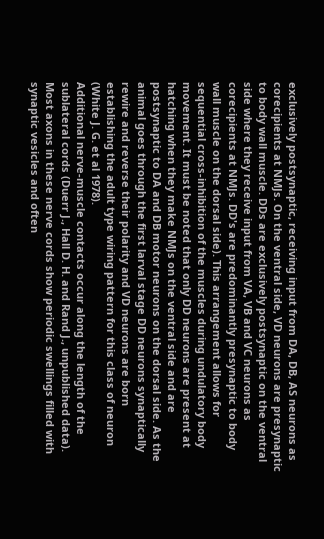exclusively postsynaptic, receiving input from DA, DB, AS neurons as corecipients at NMJs. On the ventral side, VD neurons are presynaptic to body wall muscle. DDs are exclusively postsynaptic on the ventral side where they receive input from VA, VB and VC neurons as corecipients at NMJs. DD's are predominantly presynaptic to body wall muscle on the dorsal side). This arrangement allows for sequential cross-inhibition of the muscles during undulatory body movement. It must be noted that only DD neurons are present at hatching when they make NMJs on the ventral side and are postsynaptic to DA and DB motor neurons on the dorsal side. As the animal goes through the first larval stage DD neurons synaptically rewire and reverse their polarity and VD neurons are born establishing the adult type wiring pattern for this class of neuron (White J. G. et al 1978).
Additional nerve-muscle contacts occur along the length of the sublateral cords (Duerr J., Hall D. H. and Rand J., unpublished data). Most axons in these nerve cords show periodic swellings filled with synaptic vesicles and often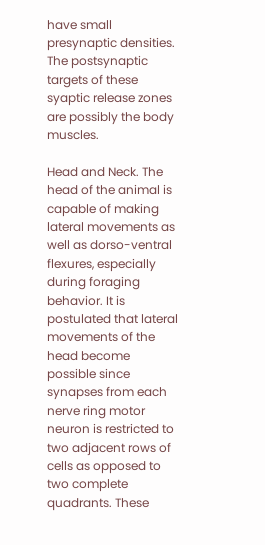have small presynaptic densities. The postsynaptic targets of these syaptic release zones are possibly the body muscles.

Head and Neck. The head of the animal is capable of making lateral movements as well as dorso-ventral flexures, especially during foraging behavior. It is postulated that lateral movements of the head become possible since synapses from each nerve ring motor neuron is restricted to two adjacent rows of cells as opposed to two complete quadrants. These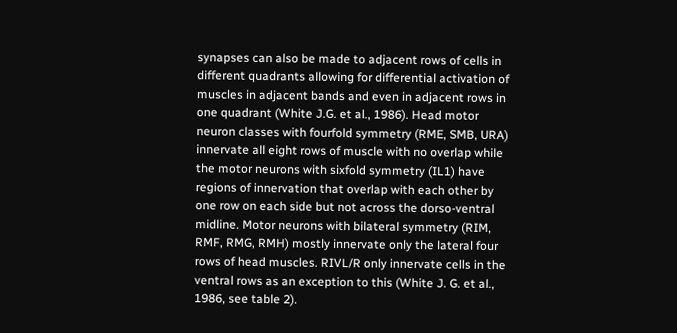synapses can also be made to adjacent rows of cells in different quadrants allowing for differential activation of muscles in adjacent bands and even in adjacent rows in one quadrant (White J.G. et al., 1986). Head motor neuron classes with fourfold symmetry (RME, SMB, URA) innervate all eight rows of muscle with no overlap while the motor neurons with sixfold symmetry (IL1) have regions of innervation that overlap with each other by one row on each side but not across the dorso-ventral midline. Motor neurons with bilateral symmetry (RIM, RMF, RMG, RMH) mostly innervate only the lateral four rows of head muscles. RIVL/R only innervate cells in the ventral rows as an exception to this (White J. G. et al., 1986, see table 2).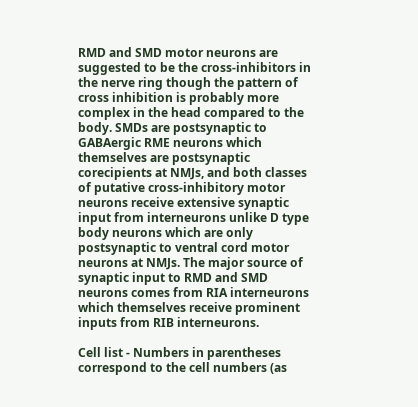RMD and SMD motor neurons are suggested to be the cross-inhibitors in the nerve ring though the pattern of cross inhibition is probably more complex in the head compared to the body. SMDs are postsynaptic to GABAergic RME neurons which themselves are postsynaptic corecipients at NMJs, and both classes of putative cross-inhibitory motor neurons receive extensive synaptic input from interneurons unlike D type body neurons which are only postsynaptic to ventral cord motor neurons at NMJs. The major source of synaptic input to RMD and SMD neurons comes from RIA interneurons which themselves receive prominent inputs from RIB interneurons.

Cell list - Numbers in parentheses correspond to the cell numbers (as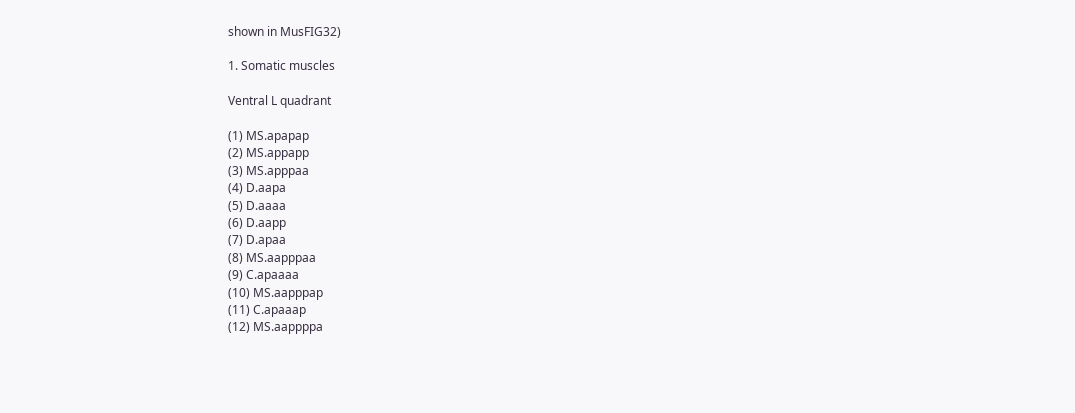shown in MusFIG32)

1. Somatic muscles

Ventral L quadrant

(1) MS.apapap
(2) MS.appapp
(3) MS.apppaa
(4) D.aapa
(5) D.aaaa
(6) D.aapp
(7) D.apaa
(8) MS.aapppaa
(9) C.apaaaa
(10) MS.aapppap
(11) C.apaaap
(12) MS.aappppa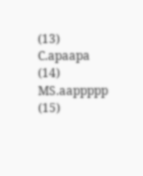(13) C.apaapa
(14) MS.aappppp
(15)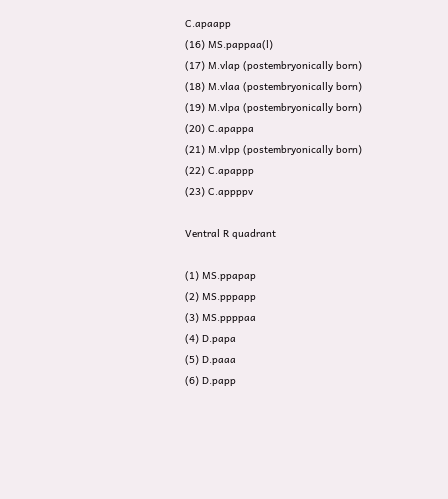C.apaapp
(16) MS.pappaa(l)
(17) M.vlap (postembryonically born)
(18) M.vlaa (postembryonically born)
(19) M.vlpa (postembryonically born)
(20) C.apappa
(21) M.vlpp (postembryonically born)
(22) C.apappp
(23) C.appppv

Ventral R quadrant

(1) MS.ppapap
(2) MS.pppapp
(3) MS.ppppaa
(4) D.papa
(5) D.paaa
(6) D.papp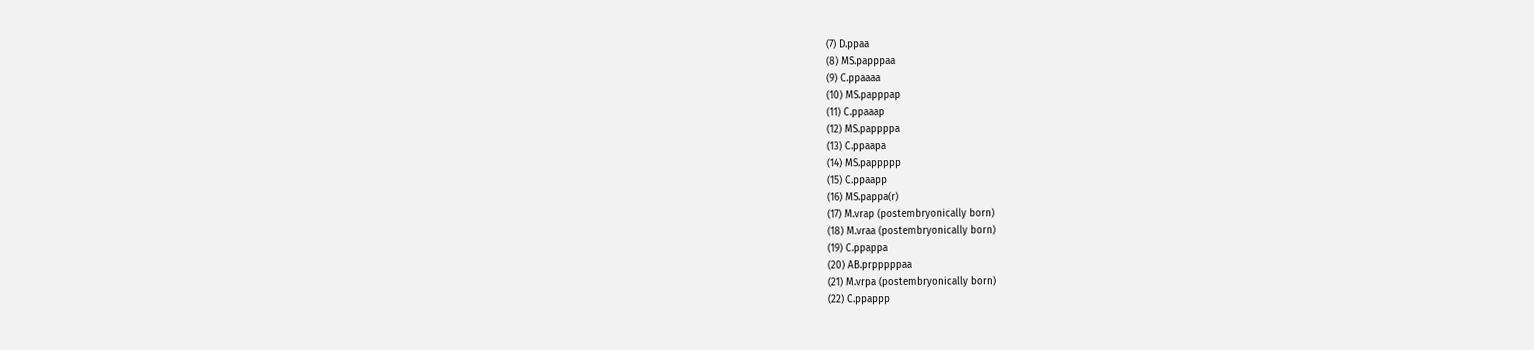(7) D.ppaa
(8) MS.papppaa
(9) C.ppaaaa
(10) MS.papppap
(11) C.ppaaap
(12) MS.pappppa
(13) C.ppaapa
(14) MS.pappppp
(15) C.ppaapp
(16) MS.pappa(r)
(17) M.vrap (postembryonically born)
(18) M.vraa (postembryonically born)
(19) C.ppappa
(20) AB.prpppppaa
(21) M.vrpa (postembryonically born)
(22) C.ppappp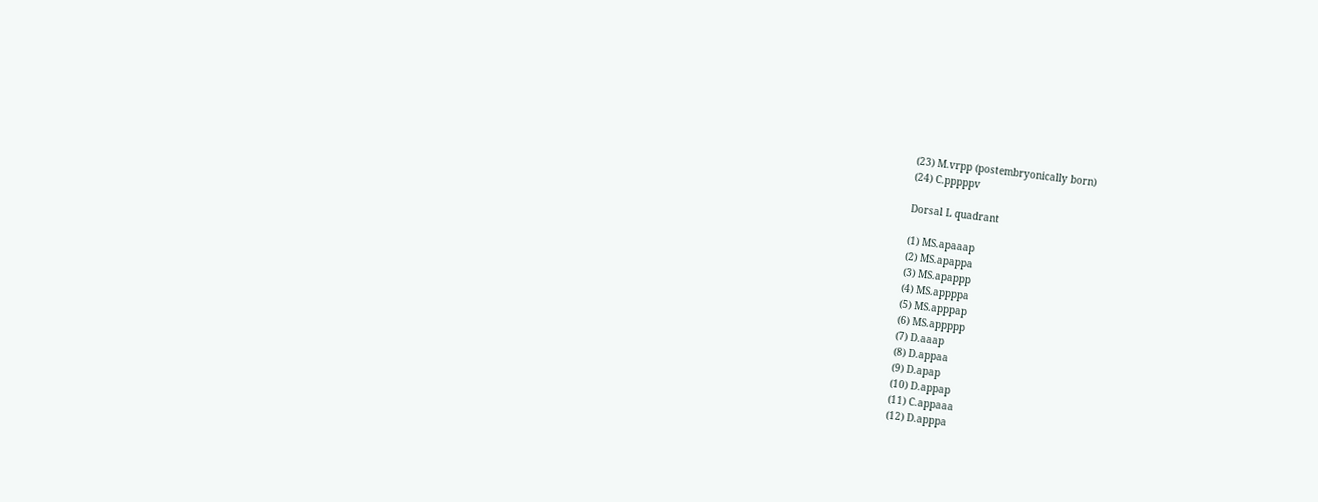(23) M.vrpp (postembryonically born)
(24) C.pppppv

Dorsal L quadrant

(1) MS.apaaap
(2) MS.apappa
(3) MS.apappp
(4) MS.appppa
(5) MS.apppap
(6) MS.appppp
(7) D.aaap
(8) D.appaa
(9) D.apap
(10) D.appap
(11) C.appaaa
(12) D.apppa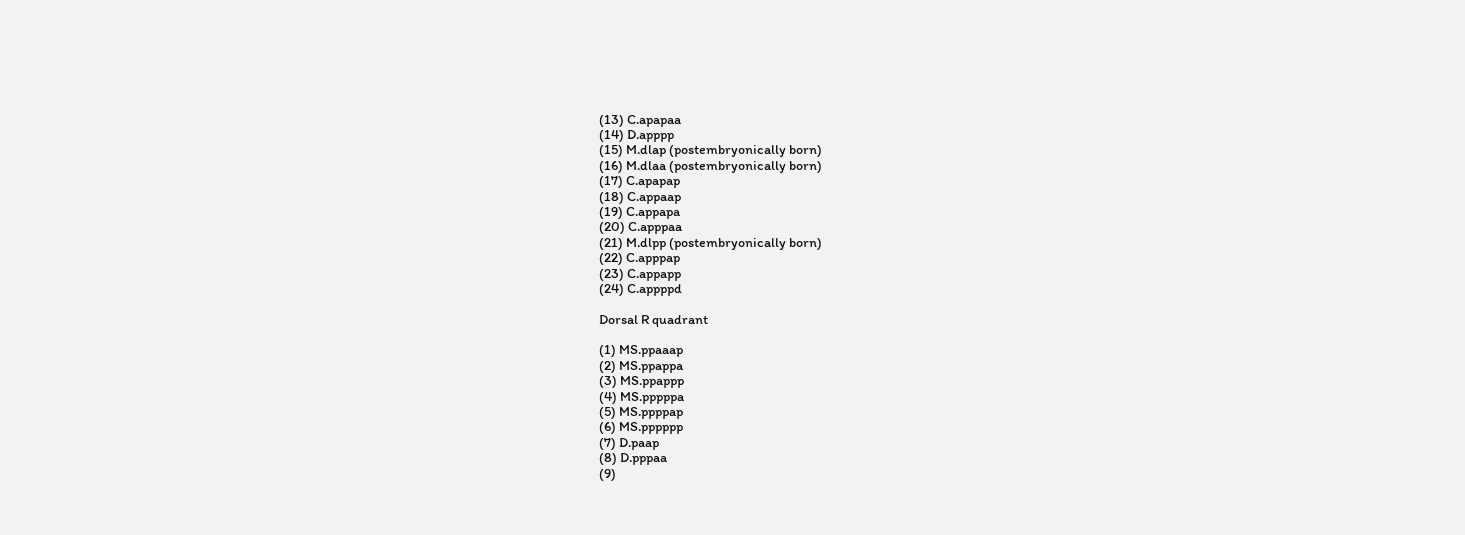(13) C.apapaa
(14) D.apppp
(15) M.dlap (postembryonically born)
(16) M.dlaa (postembryonically born)
(17) C.apapap
(18) C.appaap
(19) C.appapa
(20) C.apppaa
(21) M.dlpp (postembryonically born)
(22) C.apppap
(23) C.appapp
(24) C.appppd

Dorsal R quadrant

(1) MS.ppaaap
(2) MS.ppappa
(3) MS.ppappp
(4) MS.pppppa
(5) MS.ppppap
(6) MS.pppppp
(7) D.paap
(8) D.pppaa
(9)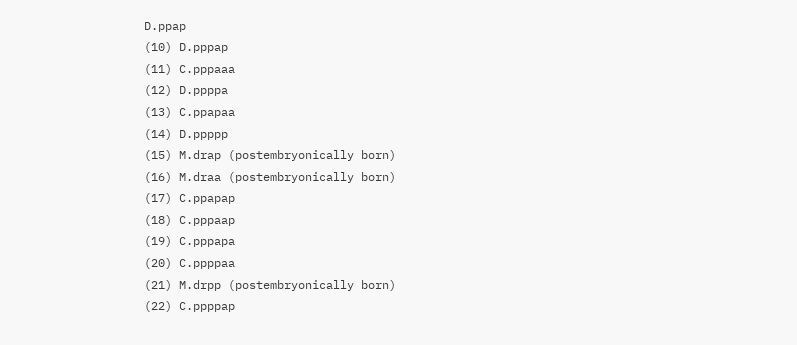D.ppap
(10) D.pppap
(11) C.pppaaa
(12) D.ppppa
(13) C.ppapaa
(14) D.ppppp
(15) M.drap (postembryonically born)
(16) M.draa (postembryonically born)
(17) C.ppapap
(18) C.pppaap
(19) C.pppapa
(20) C.ppppaa
(21) M.drpp (postembryonically born)
(22) C.ppppap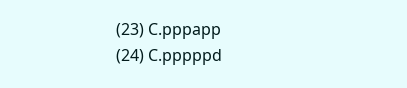(23) C.pppapp
(24) C.pppppd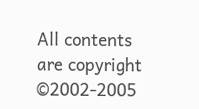All contents are copyright ©2002-2005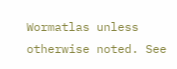Wormatlas unless otherwise noted. See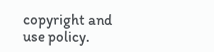copyright and use policy.